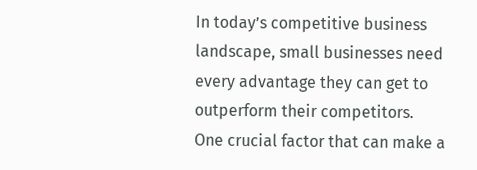In today’s competitive business landscape, small businesses need every advantage they can get to outperform their competitors. One crucial factor that can make a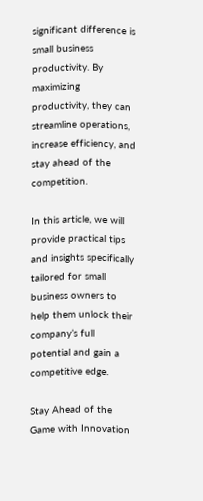significant difference is small business productivity. By maximizing productivity, they can streamline operations, increase efficiency, and stay ahead of the competition.

In this article, we will provide practical tips and insights specifically tailored for small business owners to help them unlock their company’s full potential and gain a competitive edge.

Stay Ahead of the Game with Innovation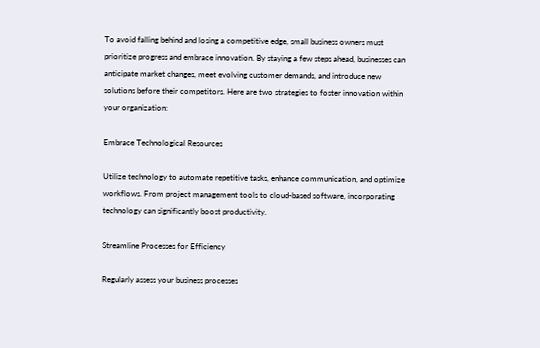To avoid falling behind and losing a competitive edge, small business owners must prioritize progress and embrace innovation. By staying a few steps ahead, businesses can anticipate market changes, meet evolving customer demands, and introduce new solutions before their competitors. Here are two strategies to foster innovation within your organization:

Embrace Technological Resources

Utilize technology to automate repetitive tasks, enhance communication, and optimize workflows. From project management tools to cloud-based software, incorporating technology can significantly boost productivity.

Streamline Processes for Efficiency

Regularly assess your business processes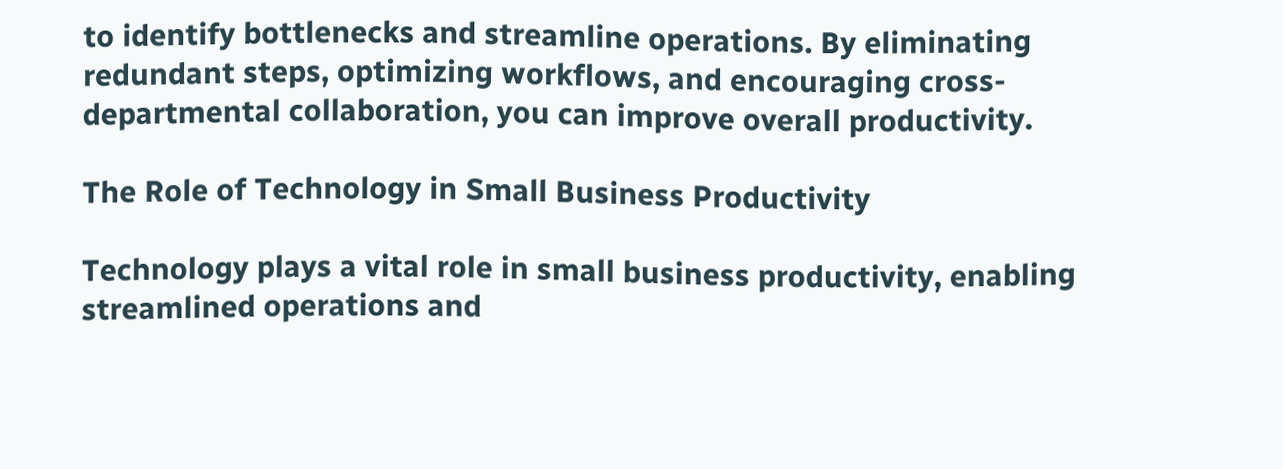to identify bottlenecks and streamline operations. By eliminating redundant steps, optimizing workflows, and encouraging cross-departmental collaboration, you can improve overall productivity.

The Role of Technology in Small Business Productivity

Technology plays a vital role in small business productivity, enabling streamlined operations and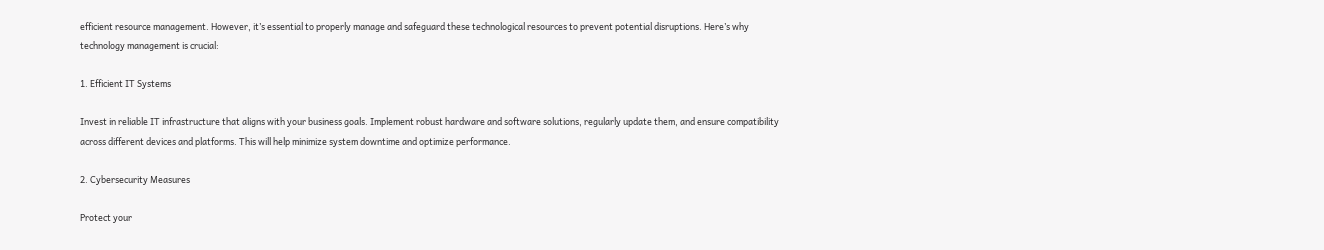efficient resource management. However, it’s essential to properly manage and safeguard these technological resources to prevent potential disruptions. Here’s why technology management is crucial:

1. Efficient IT Systems

Invest in reliable IT infrastructure that aligns with your business goals. Implement robust hardware and software solutions, regularly update them, and ensure compatibility across different devices and platforms. This will help minimize system downtime and optimize performance.

2. Cybersecurity Measures

Protect your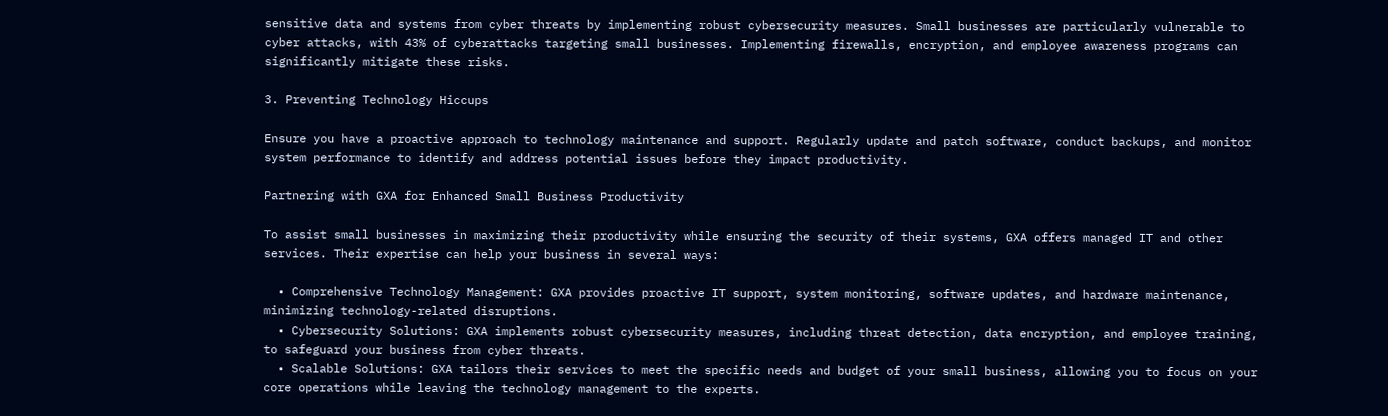sensitive data and systems from cyber threats by implementing robust cybersecurity measures. Small businesses are particularly vulnerable to cyber attacks, with 43% of cyberattacks targeting small businesses. Implementing firewalls, encryption, and employee awareness programs can significantly mitigate these risks.

3. Preventing Technology Hiccups

Ensure you have a proactive approach to technology maintenance and support. Regularly update and patch software, conduct backups, and monitor system performance to identify and address potential issues before they impact productivity.

Partnering with GXA for Enhanced Small Business Productivity

To assist small businesses in maximizing their productivity while ensuring the security of their systems, GXA offers managed IT and other services. Their expertise can help your business in several ways:

  • Comprehensive Technology Management: GXA provides proactive IT support, system monitoring, software updates, and hardware maintenance, minimizing technology-related disruptions.
  • Cybersecurity Solutions: GXA implements robust cybersecurity measures, including threat detection, data encryption, and employee training, to safeguard your business from cyber threats.
  • Scalable Solutions: GXA tailors their services to meet the specific needs and budget of your small business, allowing you to focus on your core operations while leaving the technology management to the experts.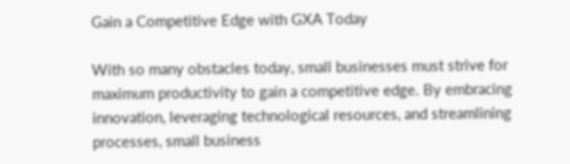Gain a Competitive Edge with GXA Today

With so many obstacles today, small businesses must strive for maximum productivity to gain a competitive edge. By embracing innovation, leveraging technological resources, and streamlining processes, small business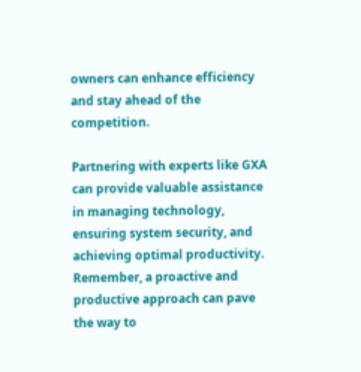owners can enhance efficiency and stay ahead of the competition.

Partnering with experts like GXA can provide valuable assistance in managing technology, ensuring system security, and achieving optimal productivity. Remember, a proactive and productive approach can pave the way to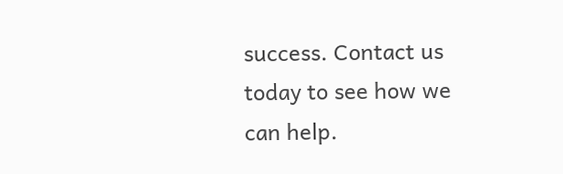success. Contact us today to see how we can help.